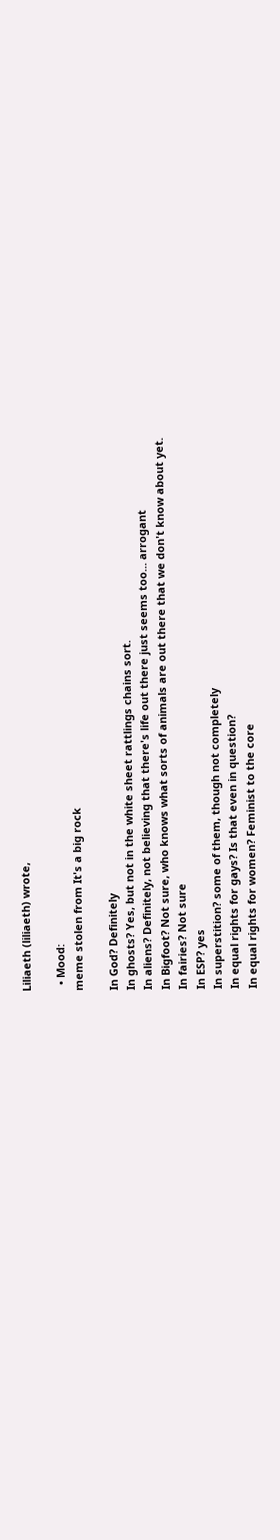Liliaeth (liliaeth) wrote,

  • Mood:
meme stolen from It's a big rock

In God? Definitely
In ghosts? Yes, but not in the white sheet rattlings chains sort.
In aliens? Definitely, not believing that there's life out there just seems too... arrogant
In Bigfoot? Not sure, who knows what sorts of animals are out there that we don't know about yet.
In fairies? Not sure
In ESP? yes
In superstition? some of them, though not completely
In equal rights for gays? Is that even in question?
In equal rights for women? Feminist to the core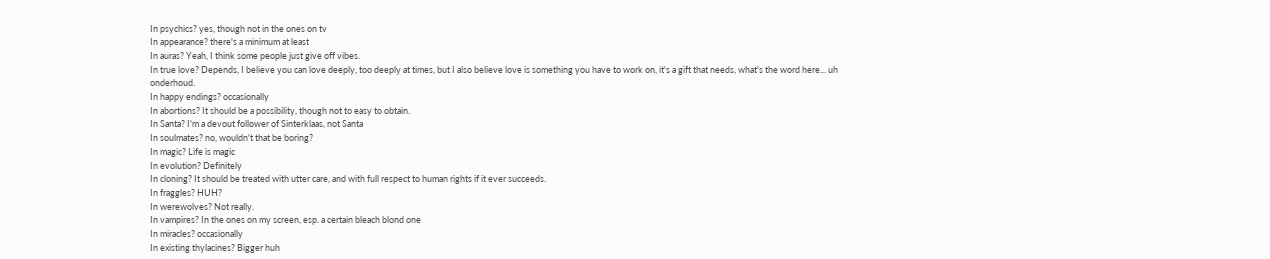In psychics? yes, though not in the ones on tv
In appearance? there's a minimum at least
In auras? Yeah, I think some people just give off vibes.
In true love? Depends, I believe you can love deeply, too deeply at times, but I also believe love is something you have to work on, it's a gift that needs, what's the word here... uh onderhoud.
In happy endings? occasionally
In abortions? It should be a possibility, though not to easy to obtain.
In Santa? I'm a devout follower of Sinterklaas, not Santa
In soulmates? no, wouldn't that be boring?
In magic? Life is magic
In evolution? Definitely
In cloning? It should be treated with utter care, and with full respect to human rights if it ever succeeds.
In fraggles? HUH?
In werewolves? Not really.
In vampires? In the ones on my screen, esp. a certain bleach blond one
In miracles? occasionally
In existing thylacines? Bigger huh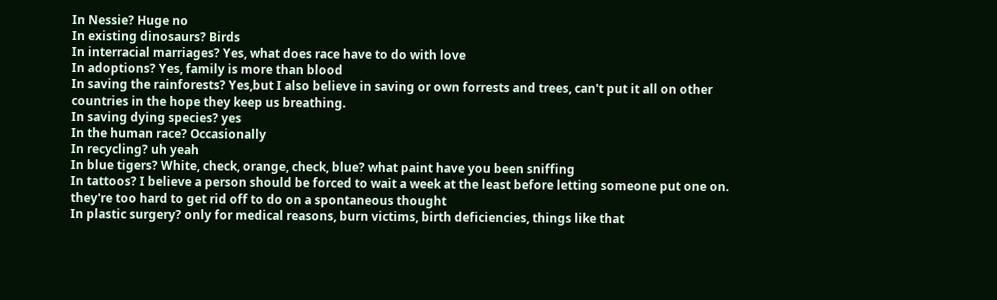In Nessie? Huge no
In existing dinosaurs? Birds
In interracial marriages? Yes, what does race have to do with love
In adoptions? Yes, family is more than blood
In saving the rainforests? Yes,but I also believe in saving or own forrests and trees, can't put it all on other countries in the hope they keep us breathing.
In saving dying species? yes
In the human race? Occasionally
In recycling? uh yeah
In blue tigers? White, check, orange, check, blue? what paint have you been sniffing
In tattoos? I believe a person should be forced to wait a week at the least before letting someone put one on. they're too hard to get rid off to do on a spontaneous thought
In plastic surgery? only for medical reasons, burn victims, birth deficiencies, things like that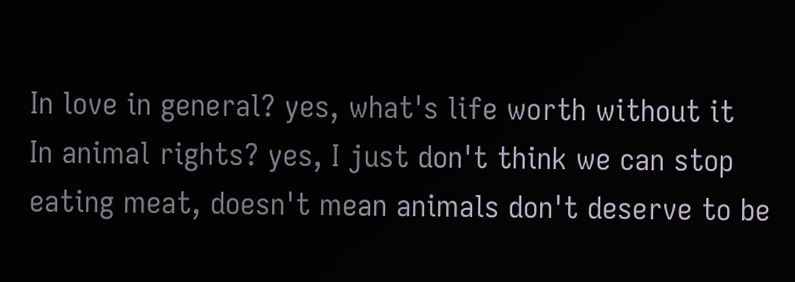In love in general? yes, what's life worth without it
In animal rights? yes, I just don't think we can stop eating meat, doesn't mean animals don't deserve to be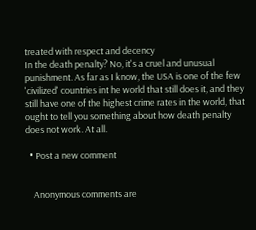treated with respect and decency
In the death penalty? No, it's a cruel and unusual punishment. As far as I know, the USA is one of the few 'civilized' countries int he world that still does it, and they still have one of the highest crime rates in the world, that ought to tell you something about how death penalty does not work. At all.

  • Post a new comment


    Anonymous comments are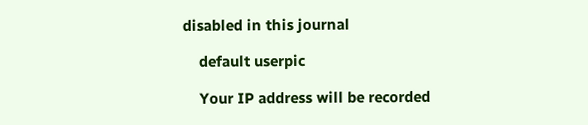disabled in this journal

    default userpic

    Your IP address will be recorded